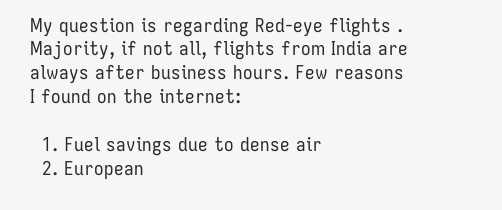My question is regarding Red-eye flights . Majority, if not all, flights from India are always after business hours. Few reasons I found on the internet:

  1. Fuel savings due to dense air
  2. European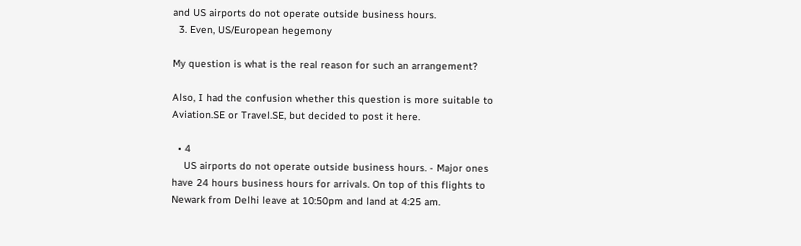and US airports do not operate outside business hours.
  3. Even, US/European hegemony

My question is what is the real reason for such an arrangement?

Also, I had the confusion whether this question is more suitable to Aviation.SE or Travel.SE, but decided to post it here.

  • 4
    US airports do not operate outside business hours. - Major ones have 24 hours business hours for arrivals. On top of this flights to Newark from Delhi leave at 10:50pm and land at 4:25 am.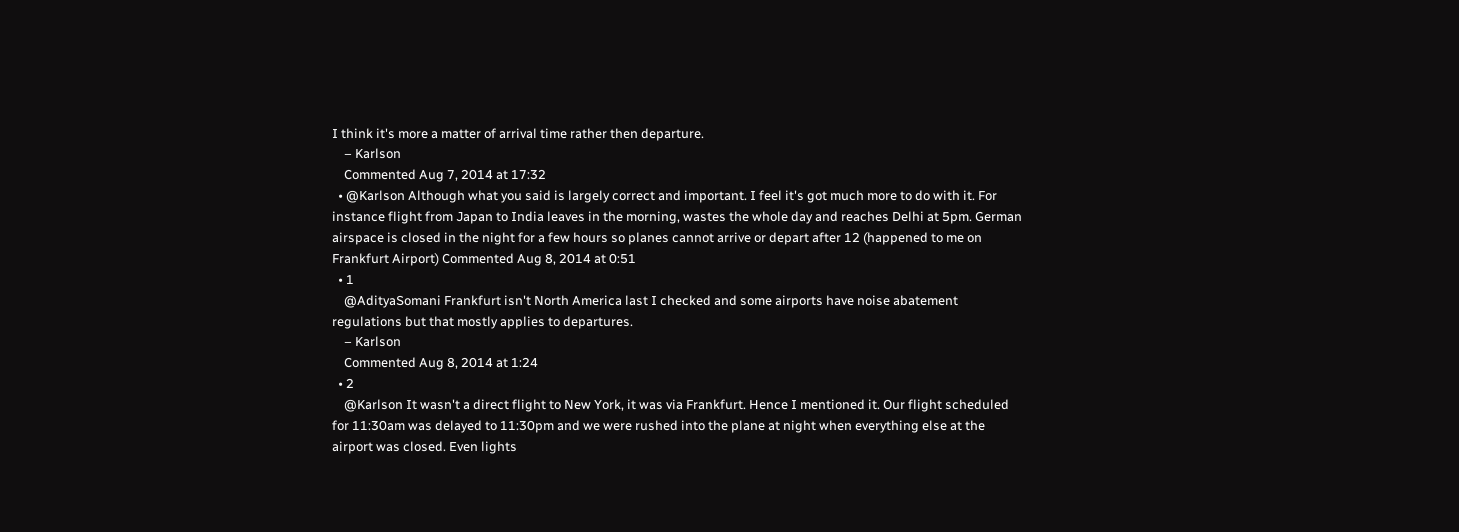I think it's more a matter of arrival time rather then departure.
    – Karlson
    Commented Aug 7, 2014 at 17:32
  • @Karlson Although what you said is largely correct and important. I feel it's got much more to do with it. For instance flight from Japan to India leaves in the morning, wastes the whole day and reaches Delhi at 5pm. German airspace is closed in the night for a few hours so planes cannot arrive or depart after 12 (happened to me on Frankfurt Airport) Commented Aug 8, 2014 at 0:51
  • 1
    @AdityaSomani Frankfurt isn't North America last I checked and some airports have noise abatement regulations but that mostly applies to departures.
    – Karlson
    Commented Aug 8, 2014 at 1:24
  • 2
    @Karlson It wasn't a direct flight to New York, it was via Frankfurt. Hence I mentioned it. Our flight scheduled for 11:30am was delayed to 11:30pm and we were rushed into the plane at night when everything else at the airport was closed. Even lights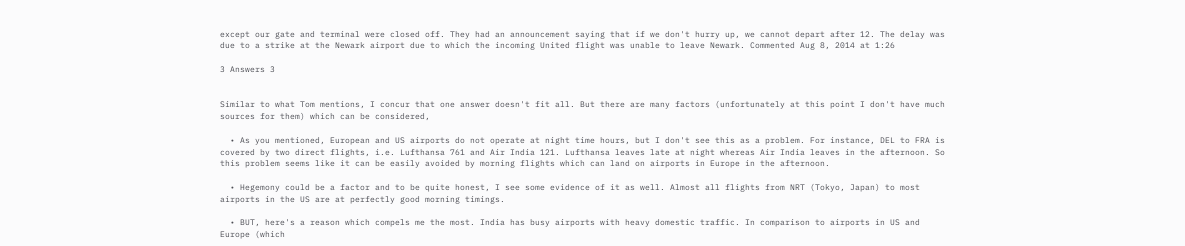except our gate and terminal were closed off. They had an announcement saying that if we don't hurry up, we cannot depart after 12. The delay was due to a strike at the Newark airport due to which the incoming United flight was unable to leave Newark. Commented Aug 8, 2014 at 1:26

3 Answers 3


Similar to what Tom mentions, I concur that one answer doesn't fit all. But there are many factors (unfortunately at this point I don't have much sources for them) which can be considered,

  • As you mentioned, European and US airports do not operate at night time hours, but I don't see this as a problem. For instance, DEL to FRA is covered by two direct flights, i.e. Lufthansa 761 and Air India 121. Lufthansa leaves late at night whereas Air India leaves in the afternoon. So this problem seems like it can be easily avoided by morning flights which can land on airports in Europe in the afternoon.

  • Hegemony could be a factor and to be quite honest, I see some evidence of it as well. Almost all flights from NRT (Tokyo, Japan) to most airports in the US are at perfectly good morning timings.

  • BUT, here's a reason which compels me the most. India has busy airports with heavy domestic traffic. In comparison to airports in US and Europe (which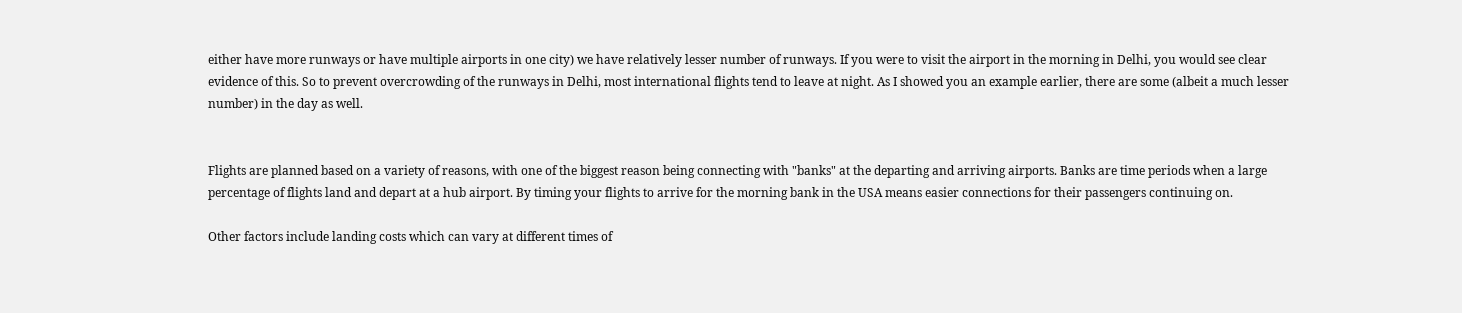either have more runways or have multiple airports in one city) we have relatively lesser number of runways. If you were to visit the airport in the morning in Delhi, you would see clear evidence of this. So to prevent overcrowding of the runways in Delhi, most international flights tend to leave at night. As I showed you an example earlier, there are some (albeit a much lesser number) in the day as well.


Flights are planned based on a variety of reasons, with one of the biggest reason being connecting with "banks" at the departing and arriving airports. Banks are time periods when a large percentage of flights land and depart at a hub airport. By timing your flights to arrive for the morning bank in the USA means easier connections for their passengers continuing on.

Other factors include landing costs which can vary at different times of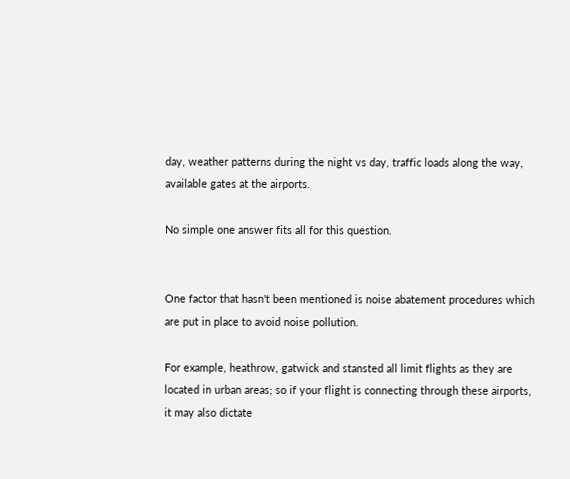day, weather patterns during the night vs day, traffic loads along the way, available gates at the airports.

No simple one answer fits all for this question.


One factor that hasn't been mentioned is noise abatement procedures which are put in place to avoid noise pollution.

For example, heathrow, gatwick and stansted all limit flights as they are located in urban areas; so if your flight is connecting through these airports, it may also dictate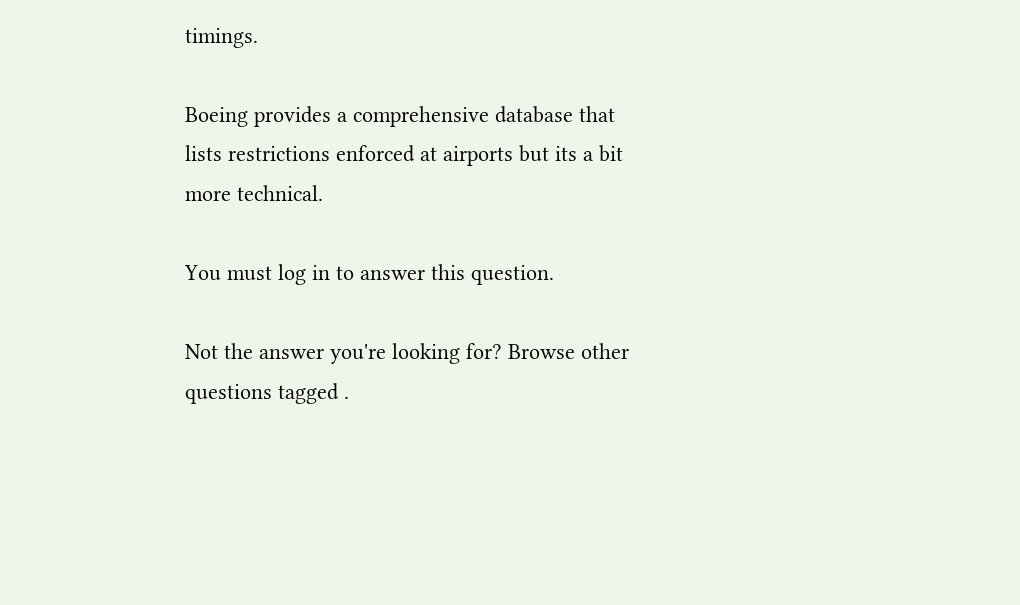timings.

Boeing provides a comprehensive database that lists restrictions enforced at airports but its a bit more technical.

You must log in to answer this question.

Not the answer you're looking for? Browse other questions tagged .